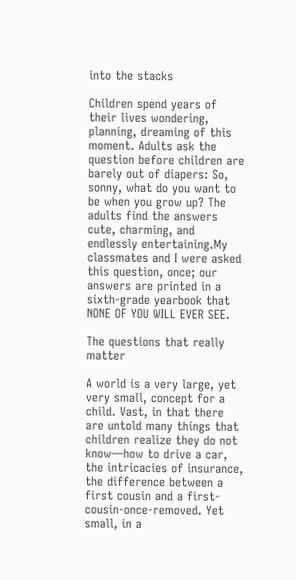into the stacks

Children spend years of their lives wondering, planning, dreaming of this moment. Adults ask the question before children are barely out of diapers: So, sonny, what do you want to be when you grow up? The adults find the answers cute, charming, and endlessly entertaining.My classmates and I were asked this question, once; our answers are printed in a sixth-grade yearbook that NONE OF YOU WILL EVER SEE.

The questions that really matter

A world is a very large, yet very small, concept for a child. Vast, in that there are untold many things that children realize they do not know—how to drive a car, the intricacies of insurance, the difference between a first cousin and a first-cousin-once-removed. Yet small, in a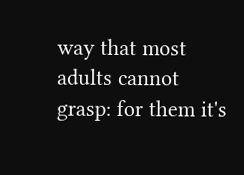way that most adults cannot grasp: for them it's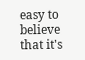easy to believe that it's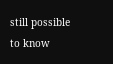still possible to know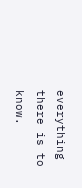everything there is to know.